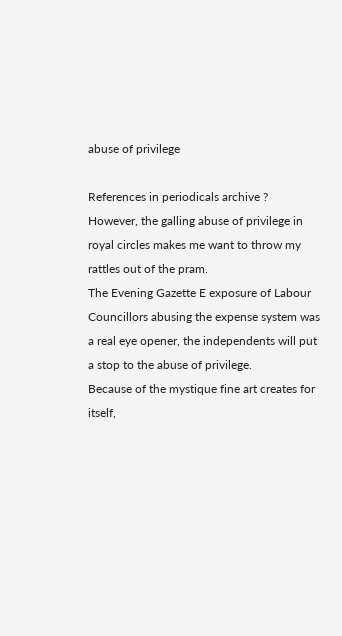abuse of privilege

References in periodicals archive ?
However, the galling abuse of privilege in royal circles makes me want to throw my rattles out of the pram.
The Evening Gazette E exposure of Labour Councillors abusing the expense system was a real eye opener, the independents will put a stop to the abuse of privilege.
Because of the mystique fine art creates for itself,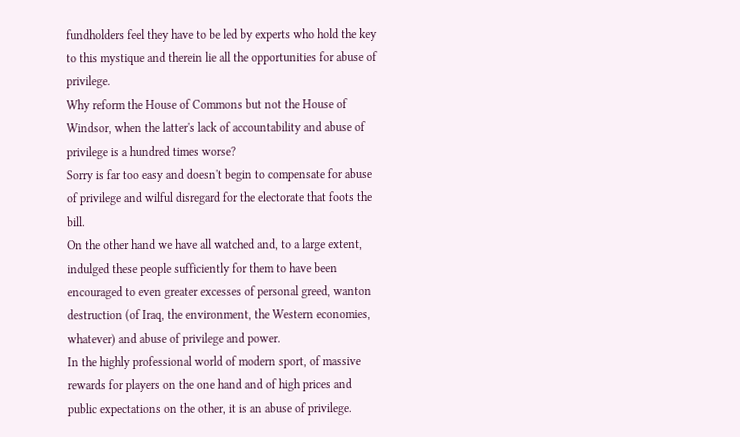fundholders feel they have to be led by experts who hold the key to this mystique and therein lie all the opportunities for abuse of privilege.
Why reform the House of Commons but not the House of Windsor, when the latter's lack of accountability and abuse of privilege is a hundred times worse?
Sorry is far too easy and doesn't begin to compensate for abuse of privilege and wilful disregard for the electorate that foots the bill.
On the other hand we have all watched and, to a large extent, indulged these people sufficiently for them to have been encouraged to even greater excesses of personal greed, wanton destruction (of Iraq, the environment, the Western economies, whatever) and abuse of privilege and power.
In the highly professional world of modern sport, of massive rewards for players on the one hand and of high prices and public expectations on the other, it is an abuse of privilege.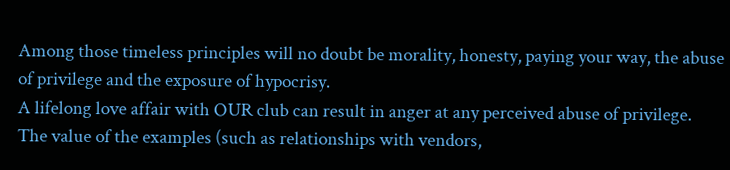Among those timeless principles will no doubt be morality, honesty, paying your way, the abuse of privilege and the exposure of hypocrisy.
A lifelong love affair with OUR club can result in anger at any perceived abuse of privilege.
The value of the examples (such as relationships with vendors,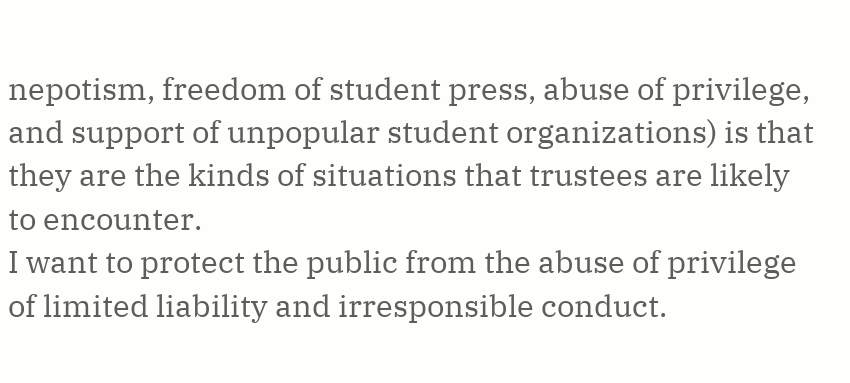nepotism, freedom of student press, abuse of privilege, and support of unpopular student organizations) is that they are the kinds of situations that trustees are likely to encounter.
I want to protect the public from the abuse of privilege of limited liability and irresponsible conduct.